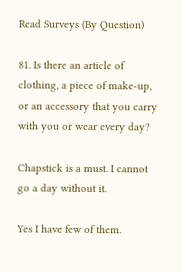Read Surveys (By Question)

81. Is there an article of clothing, a piece of make-up, or an accessory that you carry with you or wear every day?

Chapstick is a must. I cannot go a day without it.

Yes I have few of them.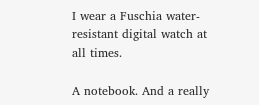I wear a Fuschia water-resistant digital watch at all times.

A notebook. And a really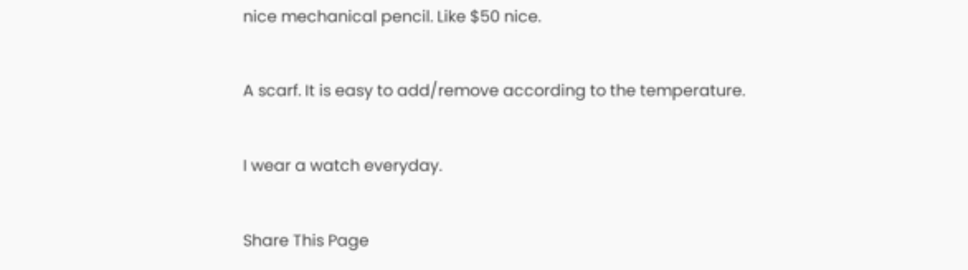nice mechanical pencil. Like $50 nice.

A scarf. It is easy to add/remove according to the temperature.

I wear a watch everyday.

Share This Page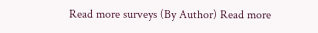Read more surveys (By Author) Read more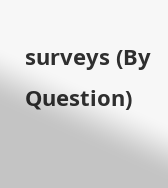surveys (By Question)